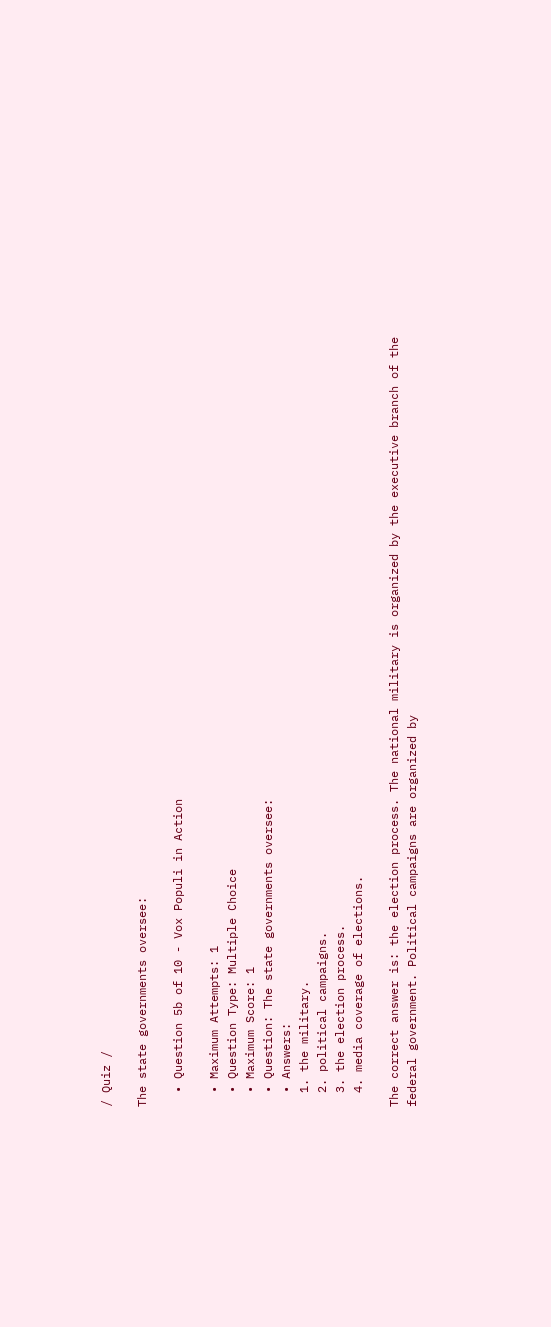/ Quiz /

The state governments oversee:

  • Question 5b of 10 - Vox Populi in Action

  • Maximum Attempts: 1
  • Question Type: Multiple Choice
  • Maximum Score: 1
  • Question: The state governments oversee:
  • Answers:
  1. the military.
  2. political campaigns.
  3. the election process.
  4. media coverage of elections.

The correct answer is: the election process. The national military is organized by the executive branch of the federal government. Political campaigns are organized by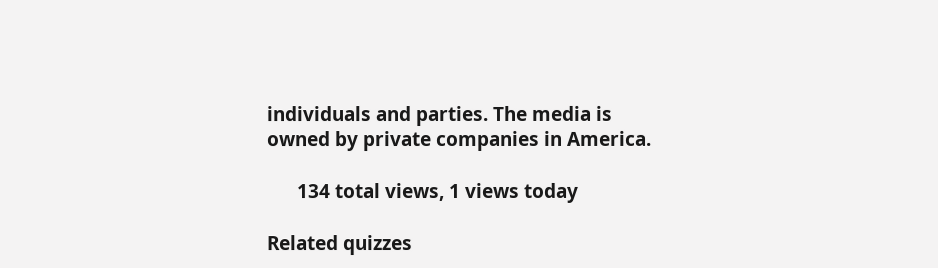individuals and parties. The media is owned by private companies in America.

      134 total views, 1 views today

Related quizzes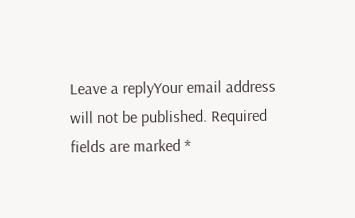Leave a replyYour email address will not be published. Required fields are marked *